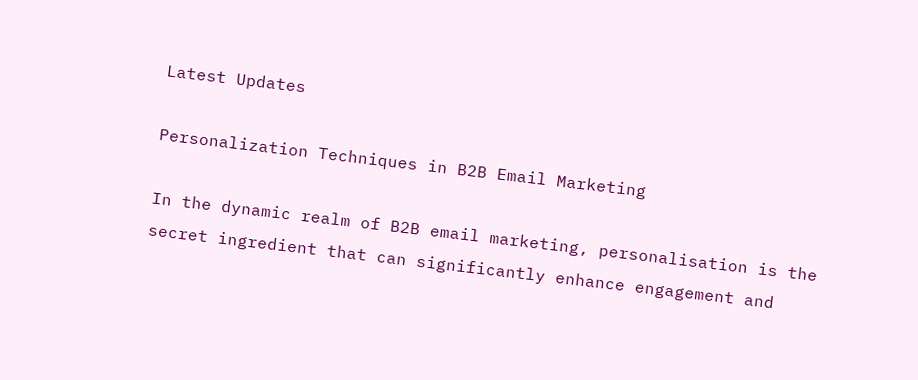Latest Updates

Personalization Techniques in B2B Email Marketing

In the dynamic realm of B2B email marketing, personalisation is the secret ingredient that can significantly enhance engagement and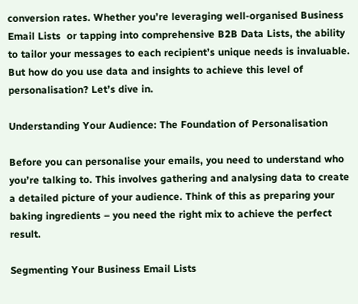conversion rates. Whether you’re leveraging well-organised Business Email Lists  or tapping into comprehensive B2B Data Lists, the ability to tailor your messages to each recipient’s unique needs is invaluable. But how do you use data and insights to achieve this level of personalisation? Let’s dive in.

Understanding Your Audience: The Foundation of Personalisation

Before you can personalise your emails, you need to understand who you’re talking to. This involves gathering and analysing data to create a detailed picture of your audience. Think of this as preparing your baking ingredients – you need the right mix to achieve the perfect result.

Segmenting Your Business Email Lists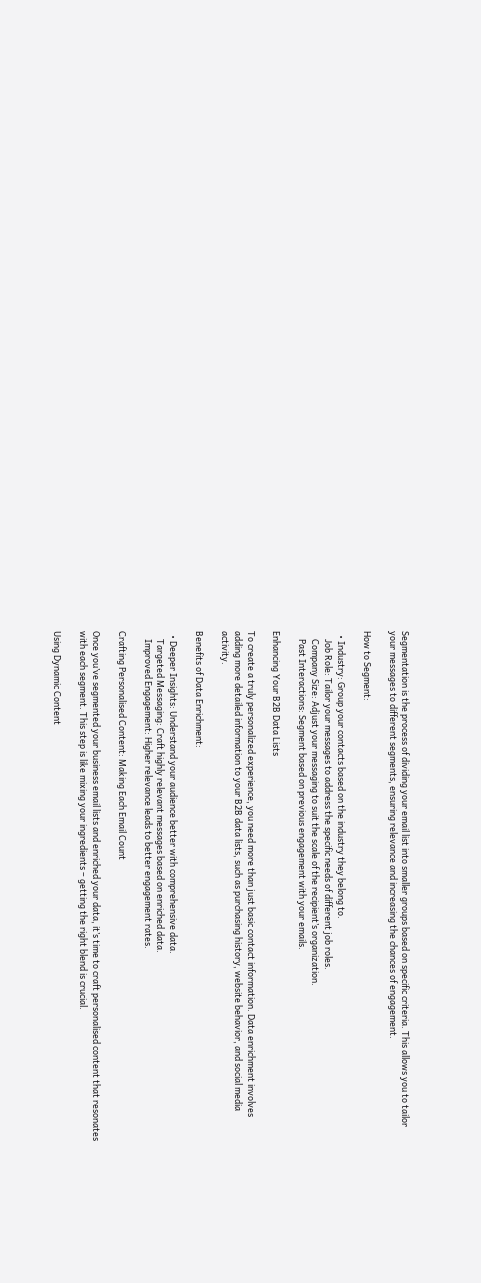Segmentation is the process of dividing your email list into smaller groups based on specific criteria. This allows you to tailor your messages to different segments, ensuring relevance and increasing the chances of engagement.

How to Segment:

  • Industry: Group your contacts based on the industry they belong to.
    Job Role: Tailor your messages to address the specific needs of different job roles.
    Company Size: Adjust your messaging to suit the scale of the recipient’s organization.
    Past Interactions: Segment based on previous engagement with your emails.

Enhancing Your B2B Data Lists

To create a truly personalized experience, you need more than just basic contact information. Data enrichment involves adding more detailed information to your B2B data lists, such as purchasing history, website behavior, and social media activity.

Benefits of Data Enrichment:

  • Deeper Insights: Understand your audience better with comprehensive data.
    Targeted Messaging: Craft highly relevant messages based on enriched data.
    Improved Engagement: Higher relevance leads to better engagement rates.

Crafting Personalised Content: Making Each Email Count

Once you’ve segmented your business email lists and enriched your data, it’s time to craft personalised content that resonates with each segment. This step is like mixing your ingredients – getting the right blend is crucial.

Using Dynamic Content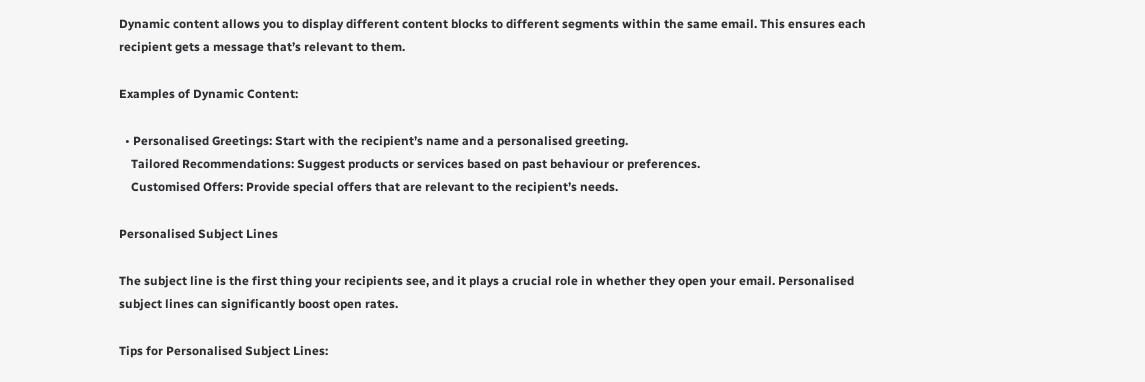Dynamic content allows you to display different content blocks to different segments within the same email. This ensures each recipient gets a message that’s relevant to them.

Examples of Dynamic Content:

  • Personalised Greetings: Start with the recipient’s name and a personalised greeting.
    Tailored Recommendations: Suggest products or services based on past behaviour or preferences.
    Customised Offers: Provide special offers that are relevant to the recipient’s needs.

Personalised Subject Lines

The subject line is the first thing your recipients see, and it plays a crucial role in whether they open your email. Personalised subject lines can significantly boost open rates.

Tips for Personalised Subject Lines: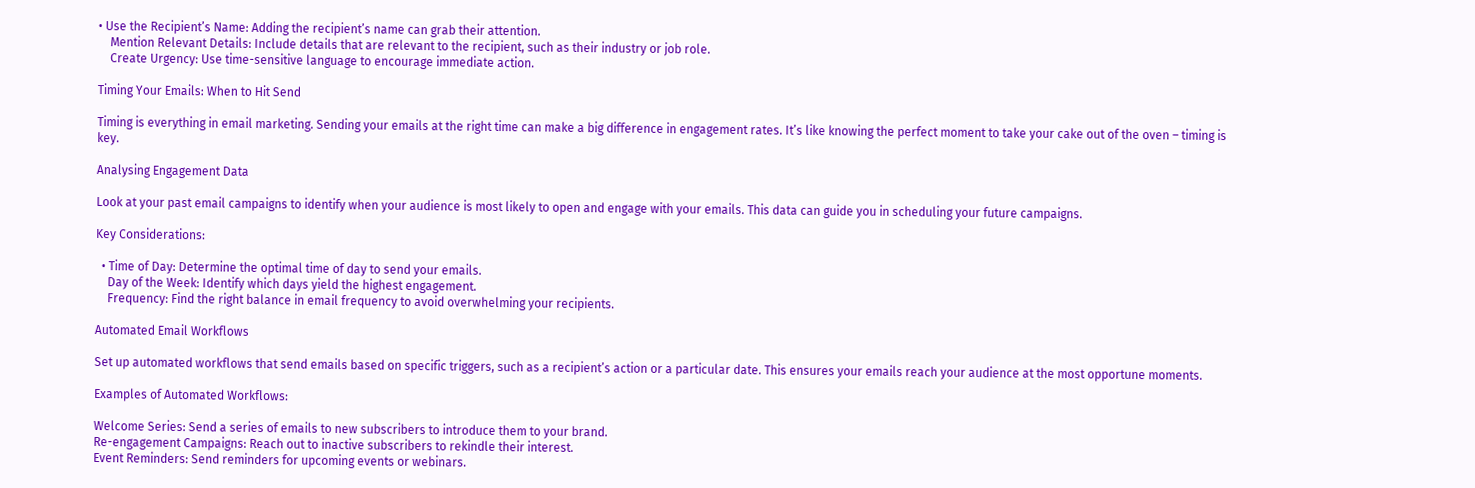• Use the Recipient’s Name: Adding the recipient’s name can grab their attention.
    Mention Relevant Details: Include details that are relevant to the recipient, such as their industry or job role.
    Create Urgency: Use time-sensitive language to encourage immediate action.

Timing Your Emails: When to Hit Send

Timing is everything in email marketing. Sending your emails at the right time can make a big difference in engagement rates. It’s like knowing the perfect moment to take your cake out of the oven – timing is key.

Analysing Engagement Data

Look at your past email campaigns to identify when your audience is most likely to open and engage with your emails. This data can guide you in scheduling your future campaigns.

Key Considerations:

  • Time of Day: Determine the optimal time of day to send your emails.
    Day of the Week: Identify which days yield the highest engagement.
    Frequency: Find the right balance in email frequency to avoid overwhelming your recipients.

Automated Email Workflows

Set up automated workflows that send emails based on specific triggers, such as a recipient’s action or a particular date. This ensures your emails reach your audience at the most opportune moments.

Examples of Automated Workflows:

Welcome Series: Send a series of emails to new subscribers to introduce them to your brand.
Re-engagement Campaigns: Reach out to inactive subscribers to rekindle their interest.
Event Reminders: Send reminders for upcoming events or webinars.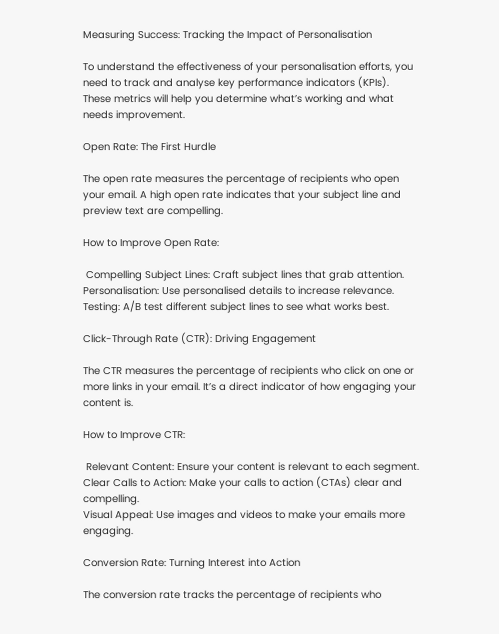Measuring Success: Tracking the Impact of Personalisation

To understand the effectiveness of your personalisation efforts, you need to track and analyse key performance indicators (KPIs). These metrics will help you determine what’s working and what needs improvement.

Open Rate: The First Hurdle

The open rate measures the percentage of recipients who open your email. A high open rate indicates that your subject line and preview text are compelling.

How to Improve Open Rate:

 Compelling Subject Lines: Craft subject lines that grab attention.
Personalisation: Use personalised details to increase relevance.
Testing: A/B test different subject lines to see what works best.

Click-Through Rate (CTR): Driving Engagement

The CTR measures the percentage of recipients who click on one or more links in your email. It’s a direct indicator of how engaging your content is.

How to Improve CTR:

 Relevant Content: Ensure your content is relevant to each segment.
Clear Calls to Action: Make your calls to action (CTAs) clear and compelling.
Visual Appeal: Use images and videos to make your emails more engaging.

Conversion Rate: Turning Interest into Action

The conversion rate tracks the percentage of recipients who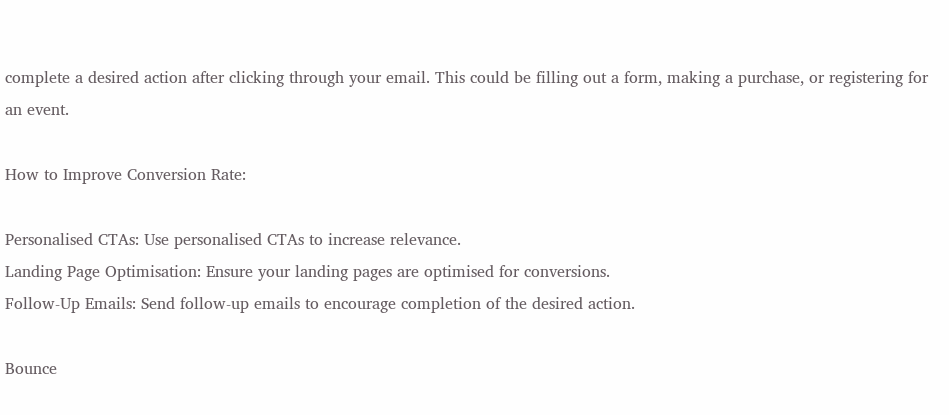complete a desired action after clicking through your email. This could be filling out a form, making a purchase, or registering for an event.

How to Improve Conversion Rate:

Personalised CTAs: Use personalised CTAs to increase relevance.
Landing Page Optimisation: Ensure your landing pages are optimised for conversions.
Follow-Up Emails: Send follow-up emails to encourage completion of the desired action.

Bounce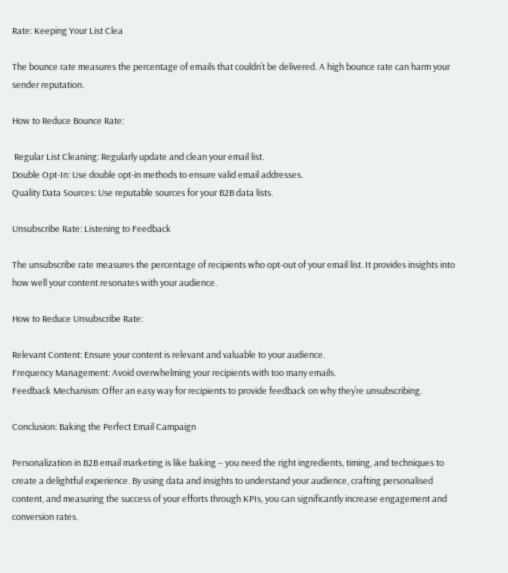Rate: Keeping Your List Clea

The bounce rate measures the percentage of emails that couldn’t be delivered. A high bounce rate can harm your sender reputation.

How to Reduce Bounce Rate:

 Regular List Cleaning: Regularly update and clean your email list.
Double Opt-In: Use double opt-in methods to ensure valid email addresses.
Quality Data Sources: Use reputable sources for your B2B data lists.

Unsubscribe Rate: Listening to Feedback

The unsubscribe rate measures the percentage of recipients who opt-out of your email list. It provides insights into how well your content resonates with your audience.

How to Reduce Unsubscribe Rate:

Relevant Content: Ensure your content is relevant and valuable to your audience.
Frequency Management: Avoid overwhelming your recipients with too many emails.
Feedback Mechanism: Offer an easy way for recipients to provide feedback on why they’re unsubscribing.

Conclusion: Baking the Perfect Email Campaign

Personalization in B2B email marketing is like baking – you need the right ingredients, timing, and techniques to create a delightful experience. By using data and insights to understand your audience, crafting personalised content, and measuring the success of your efforts through KPIs, you can significantly increase engagement and conversion rates.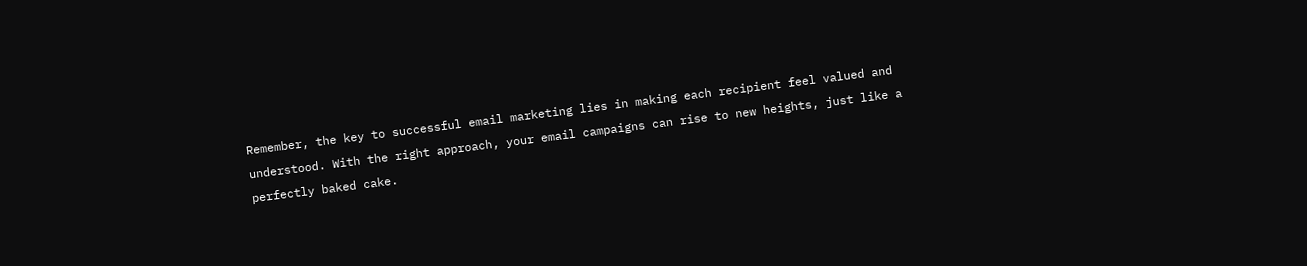Remember, the key to successful email marketing lies in making each recipient feel valued and understood. With the right approach, your email campaigns can rise to new heights, just like a perfectly baked cake.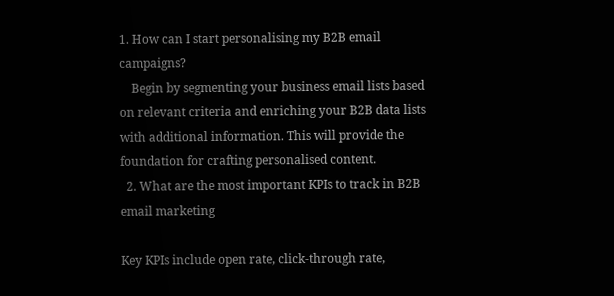1. How can I start personalising my B2B email campaigns?
    Begin by segmenting your business email lists based on relevant criteria and enriching your B2B data lists with additional information. This will provide the foundation for crafting personalised content.
  2. What are the most important KPIs to track in B2B email marketing

Key KPIs include open rate, click-through rate,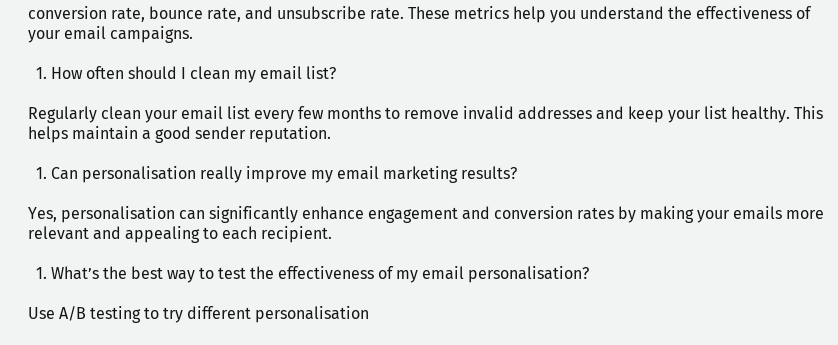conversion rate, bounce rate, and unsubscribe rate. These metrics help you understand the effectiveness of your email campaigns.

  1. How often should I clean my email list?

Regularly clean your email list every few months to remove invalid addresses and keep your list healthy. This helps maintain a good sender reputation.

  1. Can personalisation really improve my email marketing results?

Yes, personalisation can significantly enhance engagement and conversion rates by making your emails more relevant and appealing to each recipient.

  1. What’s the best way to test the effectiveness of my email personalisation?

Use A/B testing to try different personalisation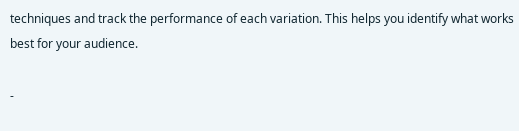techniques and track the performance of each variation. This helps you identify what works best for your audience.

-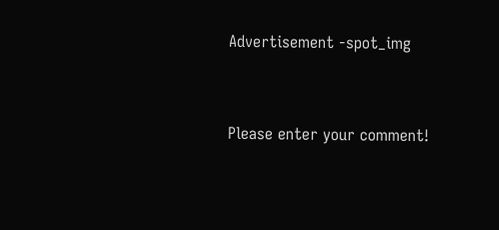Advertisement -spot_img


Please enter your comment!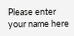Please enter your name here